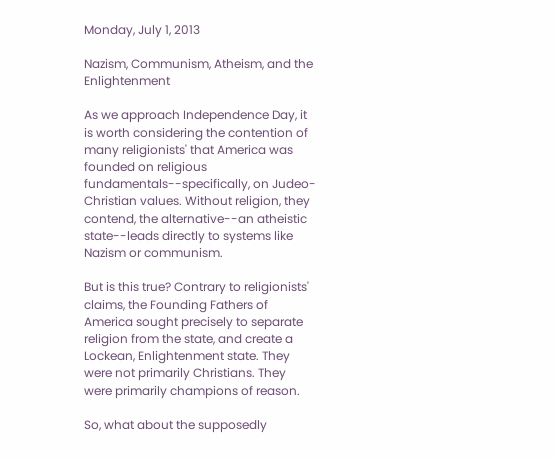Monday, July 1, 2013

Nazism, Communism, Atheism, and the Enlightenment

As we approach Independence Day, it is worth considering the contention of many religionists' that America was founded on religious fundamentals--specifically, on Judeo-Christian values. Without religion, they contend, the alternative--an atheistic state--leads directly to systems like Nazism or communism.

But is this true? Contrary to religionists' claims, the Founding Fathers of America sought precisely to separate religion from the state, and create a Lockean, Enlightenment state. They were not primarily Christians. They were primarily champions of reason.

So, what about the supposedly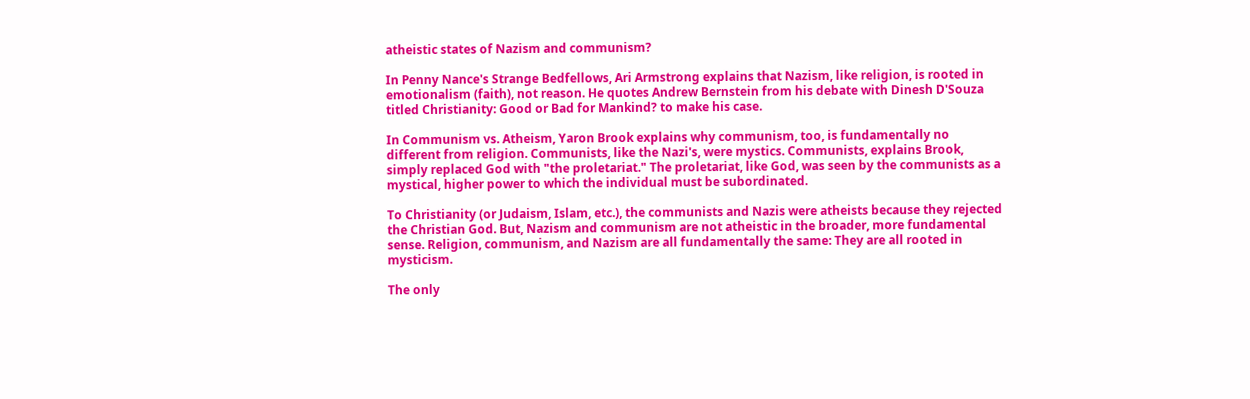atheistic states of Nazism and communism?

In Penny Nance's Strange Bedfellows, Ari Armstrong explains that Nazism, like religion, is rooted in emotionalism (faith), not reason. He quotes Andrew Bernstein from his debate with Dinesh D'Souza titled Christianity: Good or Bad for Mankind? to make his case.

In Communism vs. Atheism, Yaron Brook explains why communism, too, is fundamentally no different from religion. Communists, like the Nazi's, were mystics. Communists, explains Brook, simply replaced God with "the proletariat." The proletariat, like God, was seen by the communists as a mystical, higher power to which the individual must be subordinated.

To Christianity (or Judaism, Islam, etc.), the communists and Nazis were atheists because they rejected the Christian God. But, Nazism and communism are not atheistic in the broader, more fundamental sense. Religion, communism, and Nazism are all fundamentally the same: They are all rooted in mysticism.

The only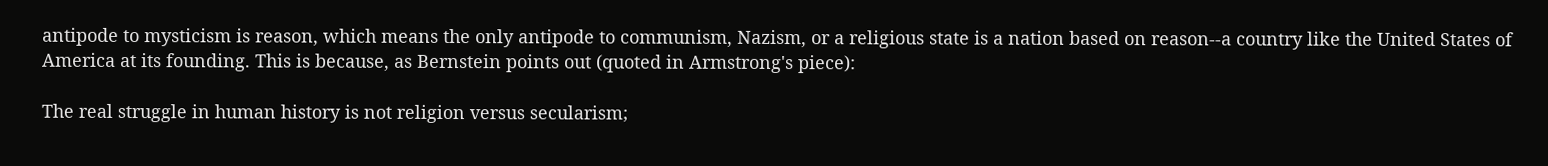antipode to mysticism is reason, which means the only antipode to communism, Nazism, or a religious state is a nation based on reason--a country like the United States of America at its founding. This is because, as Bernstein points out (quoted in Armstrong's piece):

The real struggle in human history is not religion versus secularism;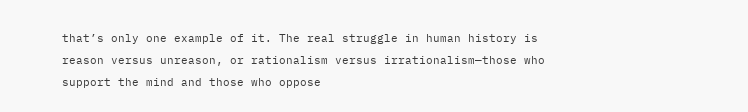that’s only one example of it. The real struggle in human history is reason versus unreason, or rationalism versus irrationalism—those who support the mind and those who oppose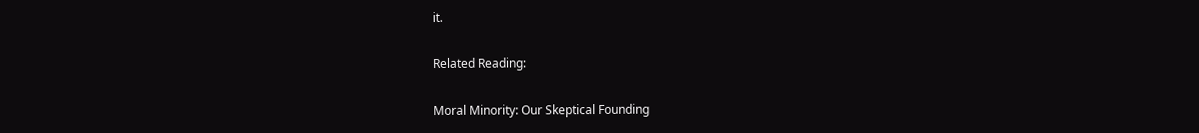it.

Related Reading:

Moral Minority: Our Skeptical Founding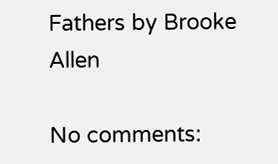Fathers by Brooke Allen

No comments: